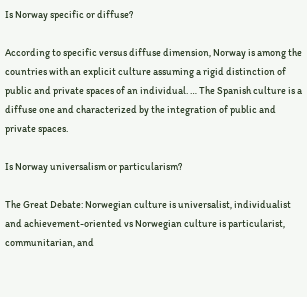Is Norway specific or diffuse?

According to specific versus diffuse dimension, Norway is among the countries with an explicit culture assuming a rigid distinction of public and private spaces of an individual. … The Spanish culture is a diffuse one and characterized by the integration of public and private spaces.

Is Norway universalism or particularism?

The Great Debate: Norwegian culture is universalist, individualist and achievement-oriented vs Norwegian culture is particularist, communitarian, and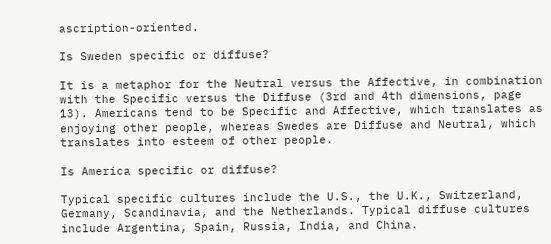ascription-oriented.

Is Sweden specific or diffuse?

It is a metaphor for the Neutral versus the Affective, in combination with the Specific versus the Diffuse (3rd and 4th dimensions, page 13). Americans tend to be Specific and Affective, which translates as enjoying other people, whereas Swedes are Diffuse and Neutral, which translates into esteem of other people.

Is America specific or diffuse?

Typical specific cultures include the U.S., the U.K., Switzerland, Germany, Scandinavia, and the Netherlands. Typical diffuse cultures include Argentina, Spain, Russia, India, and China.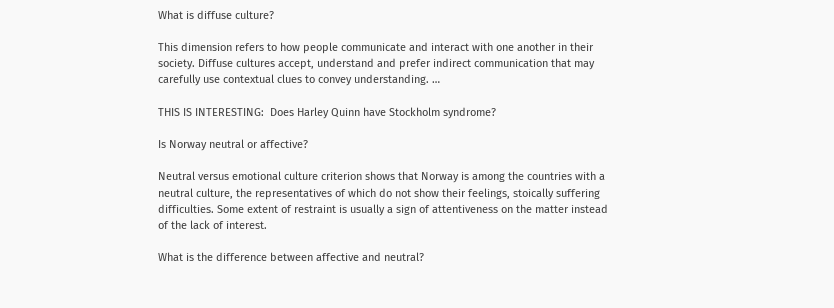What is diffuse culture?

This dimension refers to how people communicate and interact with one another in their society. Diffuse cultures accept, understand and prefer indirect communication that may carefully use contextual clues to convey understanding. …

THIS IS INTERESTING:  Does Harley Quinn have Stockholm syndrome?

Is Norway neutral or affective?

Neutral versus emotional culture criterion shows that Norway is among the countries with a neutral culture, the representatives of which do not show their feelings, stoically suffering difficulties. Some extent of restraint is usually a sign of attentiveness on the matter instead of the lack of interest.

What is the difference between affective and neutral?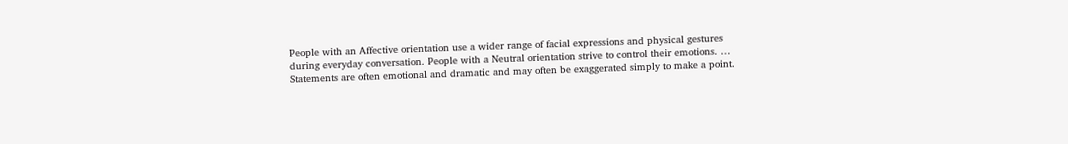People with an Affective orientation use a wider range of facial expressions and physical gestures during everyday conversation. People with a Neutral orientation strive to control their emotions. … Statements are often emotional and dramatic and may often be exaggerated simply to make a point.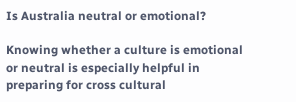Is Australia neutral or emotional?

Knowing whether a culture is emotional or neutral is especially helpful in preparing for cross cultural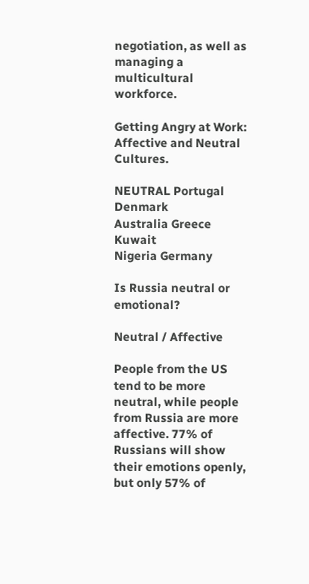negotiation, as well as managing a multicultural workforce.

Getting Angry at Work: Affective and Neutral Cultures.

NEUTRAL Portugal Denmark
Australia Greece Kuwait
Nigeria Germany

Is Russia neutral or emotional?

Neutral / Affective

People from the US tend to be more neutral, while people from Russia are more affective. 77% of Russians will show their emotions openly, but only 57% of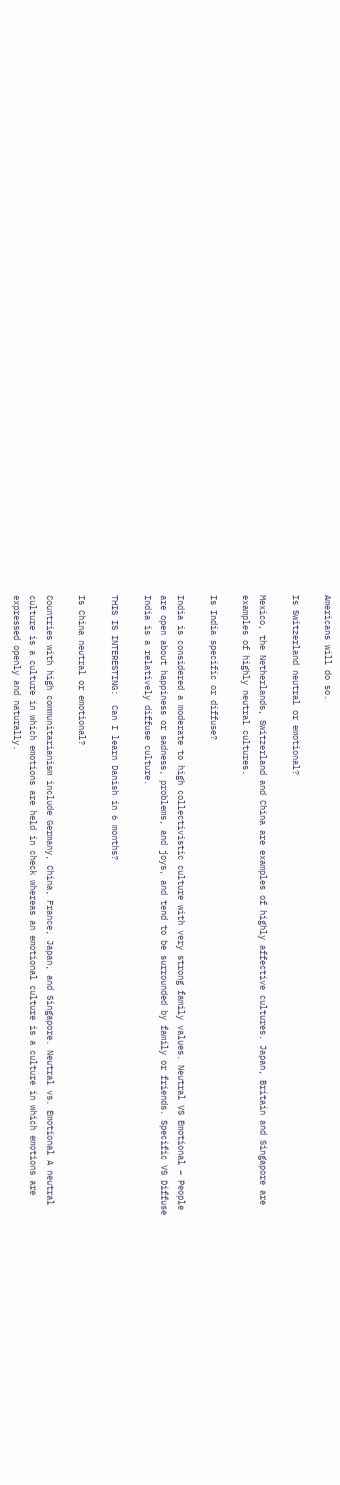Americans will do so.

Is Switzerland neutral or emotional?

Mexico, the Netherlands, Switzerland and China are examples of highly affective cultures. Japan, Britain and Singapore are examples of highly neutral cultures.

Is India specific or diffuse?

India is considered a moderate to high collectivistic culture with very strong family values. Neutral VS Emotional – People are open about happiness or sadness, problems, and joys, and tend to be surrounded by family or friends. Specific VS Diffuse India is a relatively diffuse culture.

THIS IS INTERESTING:  Can I learn Danish in 6 months?

Is China neutral or emotional?

Countries with high communitarianism include Germany, China, France, Japan, and Singapore. Neutral vs. Emotional A neutral culture is a culture in which emotions are held in check whereas an emotional culture is a culture in which emotions are expressed openly and naturally.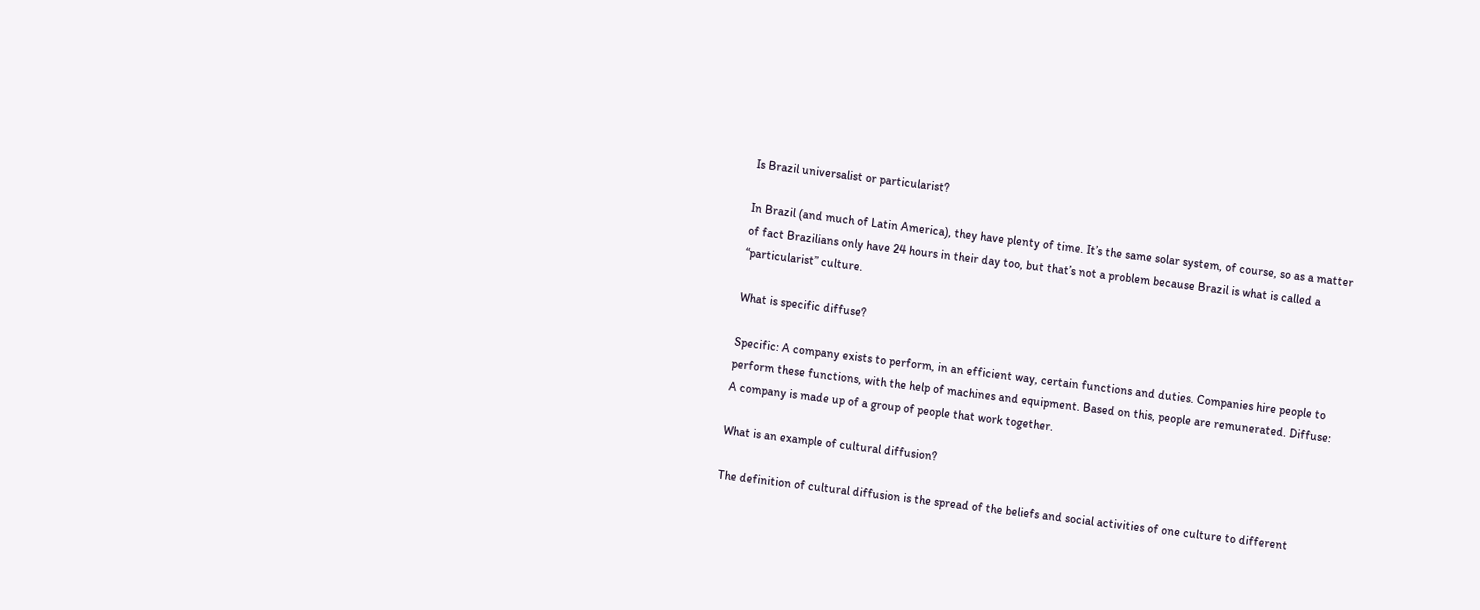Is Brazil universalist or particularist?

In Brazil (and much of Latin America), they have plenty of time. It’s the same solar system, of course, so as a matter of fact Brazilians only have 24 hours in their day too, but that’s not a problem because Brazil is what is called a “particularist” culture.

What is specific diffuse?

Specific: A company exists to perform, in an efficient way, certain functions and duties. Companies hire people to perform these functions, with the help of machines and equipment. Based on this, people are remunerated. Diffuse: A company is made up of a group of people that work together.

What is an example of cultural diffusion?

The definition of cultural diffusion is the spread of the beliefs and social activities of one culture to different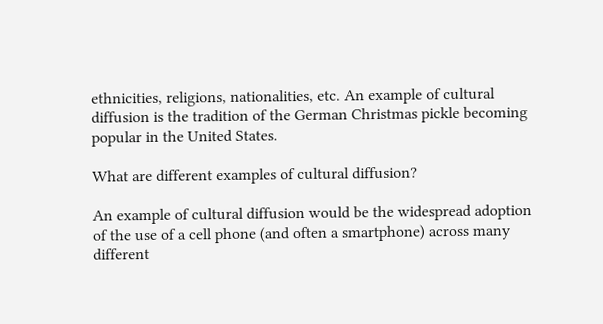ethnicities, religions, nationalities, etc. An example of cultural diffusion is the tradition of the German Christmas pickle becoming popular in the United States.

What are different examples of cultural diffusion?

An example of cultural diffusion would be the widespread adoption of the use of a cell phone (and often a smartphone) across many different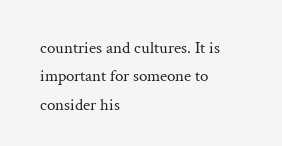countries and cultures. It is important for someone to consider his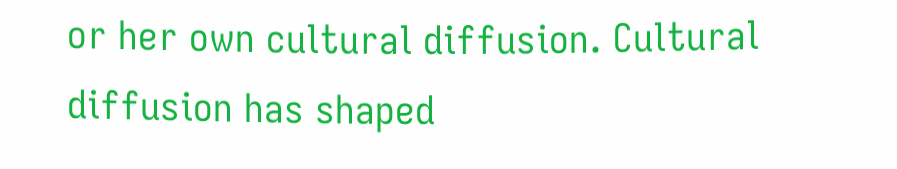or her own cultural diffusion. Cultural diffusion has shaped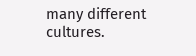many different cultures.